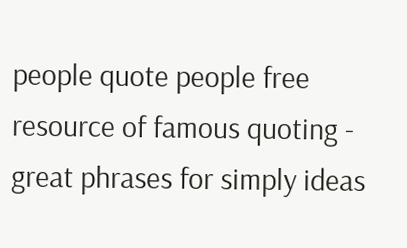people quote people free resource of famous quoting - great phrases for simply ideas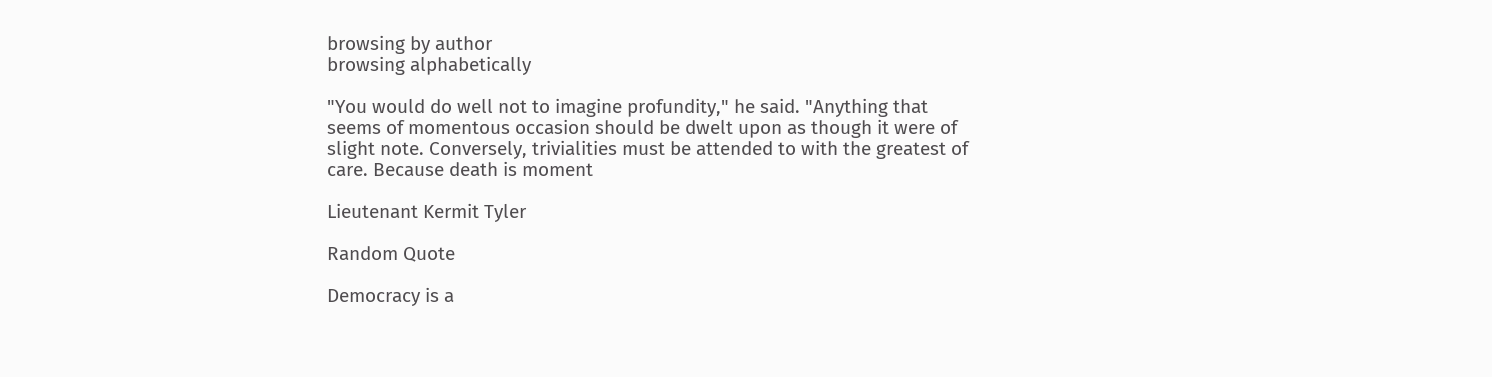browsing by author
browsing alphabetically

"You would do well not to imagine profundity," he said. "Anything that seems of momentous occasion should be dwelt upon as though it were of slight note. Conversely, trivialities must be attended to with the greatest of care. Because death is moment

Lieutenant Kermit Tyler

Random Quote

Democracy is a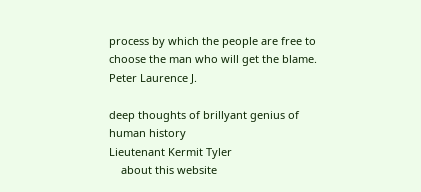process by which the people are free to choose the man who will get the blame.
Peter Laurence J.

deep thoughts of brillyant genius of human history
Lieutenant Kermit Tyler
    about this website